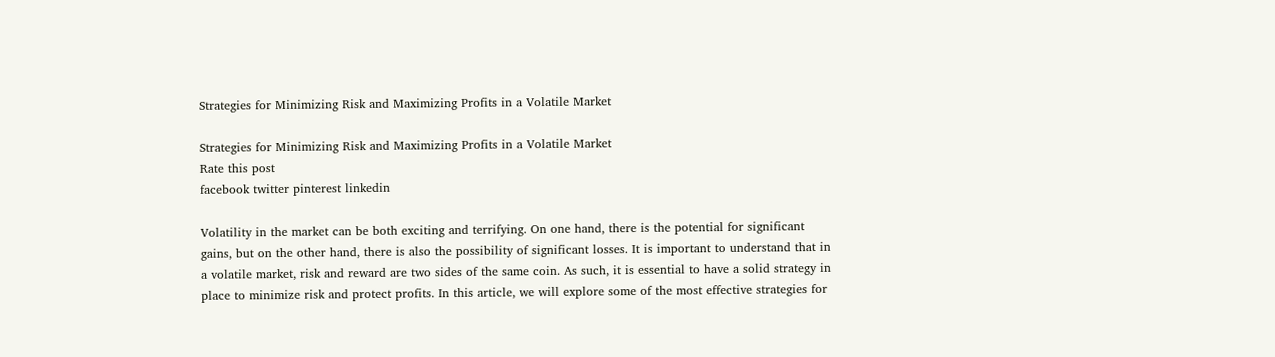Strategies for Minimizing Risk and Maximizing Profits in a Volatile Market

Strategies for Minimizing Risk and Maximizing Profits in a Volatile Market
Rate this post
facebook twitter pinterest linkedin

Volatility in the market can be both exciting and terrifying. On one hand, there is the potential for significant gains, but on the other hand, there is also the possibility of significant losses. It is important to understand that in a volatile market, risk and reward are two sides of the same coin. As such, it is essential to have a solid strategy in place to minimize risk and protect profits. In this article, we will explore some of the most effective strategies for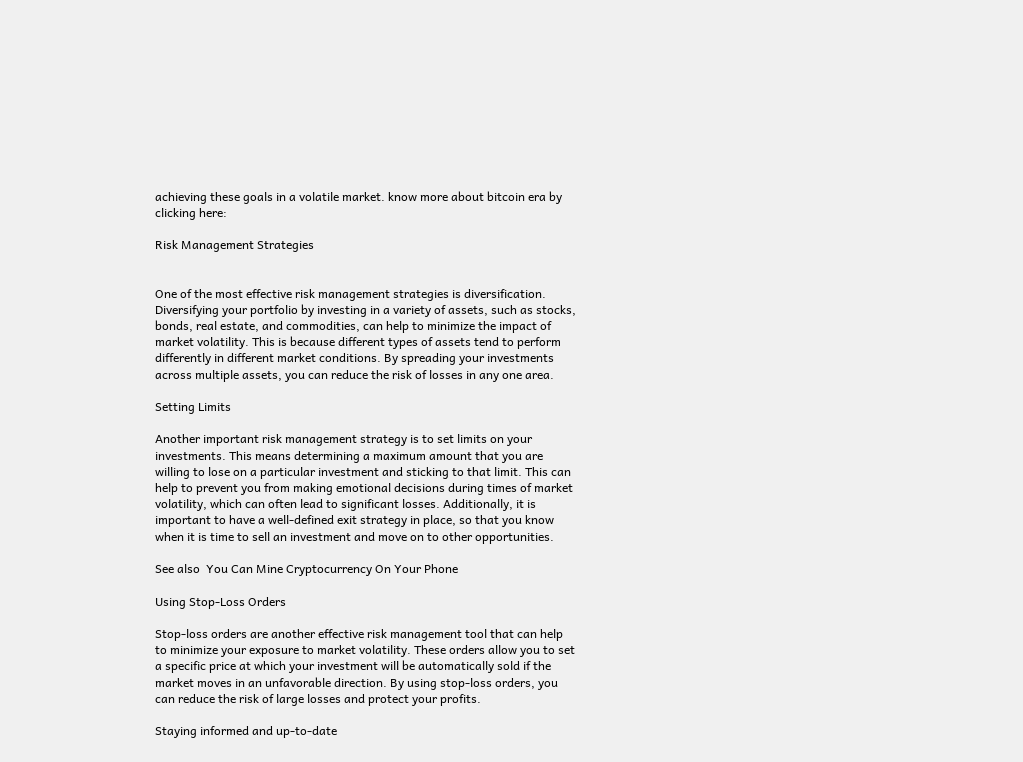achieving these goals in a volatile market. know more about bitcoin era by clicking here:

Risk Management Strategies


One of the most effective risk management strategies is diversification. Diversifying your portfolio by investing in a variety of assets, such as stocks, bonds, real estate, and commodities, can help to minimize the impact of market volatility. This is because different types of assets tend to perform differently in different market conditions. By spreading your investments across multiple assets, you can reduce the risk of losses in any one area.

Setting Limits

Another important risk management strategy is to set limits on your investments. This means determining a maximum amount that you are willing to lose on a particular investment and sticking to that limit. This can help to prevent you from making emotional decisions during times of market volatility, which can often lead to significant losses. Additionally, it is important to have a well-defined exit strategy in place, so that you know when it is time to sell an investment and move on to other opportunities.

See also  You Can Mine Cryptocurrency On Your Phone

Using Stop-Loss Orders

Stop-loss orders are another effective risk management tool that can help to minimize your exposure to market volatility. These orders allow you to set a specific price at which your investment will be automatically sold if the market moves in an unfavorable direction. By using stop-loss orders, you can reduce the risk of large losses and protect your profits.

Staying informed and up-to-date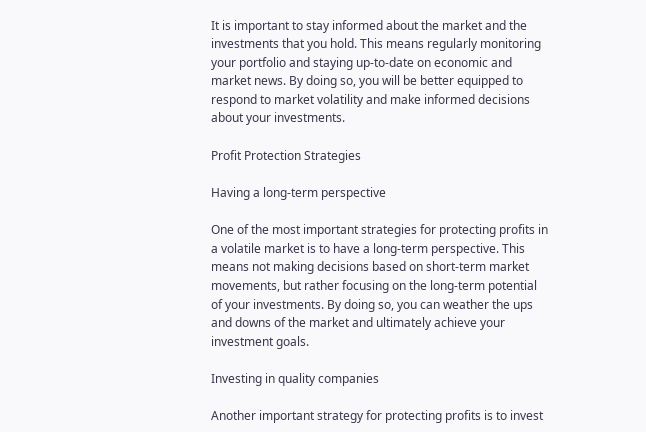It is important to stay informed about the market and the investments that you hold. This means regularly monitoring your portfolio and staying up-to-date on economic and market news. By doing so, you will be better equipped to respond to market volatility and make informed decisions about your investments.

Profit Protection Strategies

Having a long-term perspective

One of the most important strategies for protecting profits in a volatile market is to have a long-term perspective. This means not making decisions based on short-term market movements, but rather focusing on the long-term potential of your investments. By doing so, you can weather the ups and downs of the market and ultimately achieve your investment goals.

Investing in quality companies

Another important strategy for protecting profits is to invest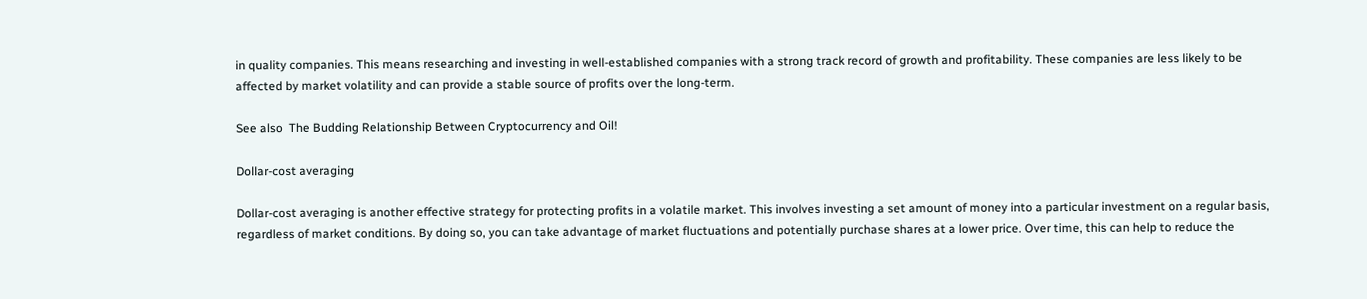in quality companies. This means researching and investing in well-established companies with a strong track record of growth and profitability. These companies are less likely to be affected by market volatility and can provide a stable source of profits over the long-term.

See also  The Budding Relationship Between Cryptocurrency and Oil!

Dollar-cost averaging

Dollar-cost averaging is another effective strategy for protecting profits in a volatile market. This involves investing a set amount of money into a particular investment on a regular basis, regardless of market conditions. By doing so, you can take advantage of market fluctuations and potentially purchase shares at a lower price. Over time, this can help to reduce the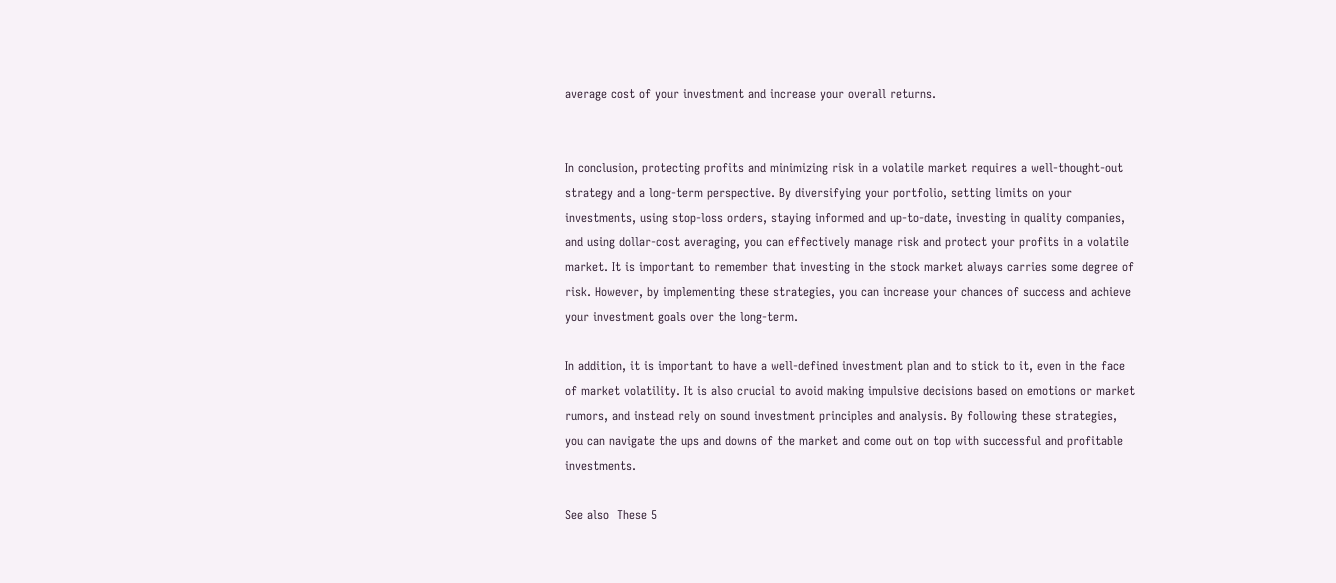average cost of your investment and increase your overall returns.


In conclusion, protecting profits and minimizing risk in a volatile market requires a well-thought-out strategy and a long-term perspective. By diversifying your portfolio, setting limits on your investments, using stop-loss orders, staying informed and up-to-date, investing in quality companies, and using dollar-cost averaging, you can effectively manage risk and protect your profits in a volatile market. It is important to remember that investing in the stock market always carries some degree of risk. However, by implementing these strategies, you can increase your chances of success and achieve your investment goals over the long-term.

In addition, it is important to have a well-defined investment plan and to stick to it, even in the face of market volatility. It is also crucial to avoid making impulsive decisions based on emotions or market rumors, and instead rely on sound investment principles and analysis. By following these strategies, you can navigate the ups and downs of the market and come out on top with successful and profitable investments.

See also  These 5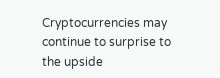Cryptocurrencies may continue to surprise to the upside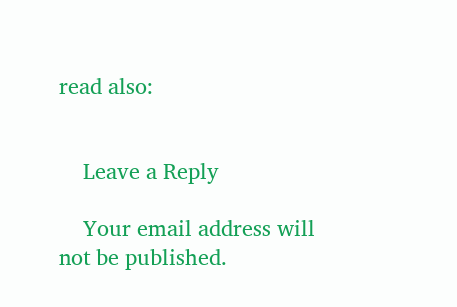read also:


    Leave a Reply

    Your email address will not be published.